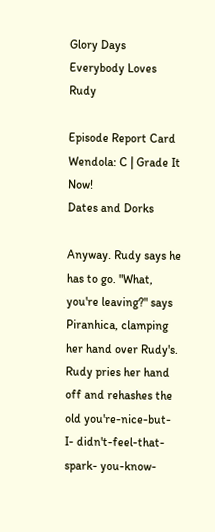Glory Days
Everybody Loves Rudy

Episode Report Card
Wendola: C | Grade It Now!
Dates and Dorks

Anyway. Rudy says he has to go. "What, you're leaving?" says Piranhica, clamping her hand over Rudy's. Rudy pries her hand off and rehashes the old you're-nice-but-I- didn't-feel-that-spark- you-know-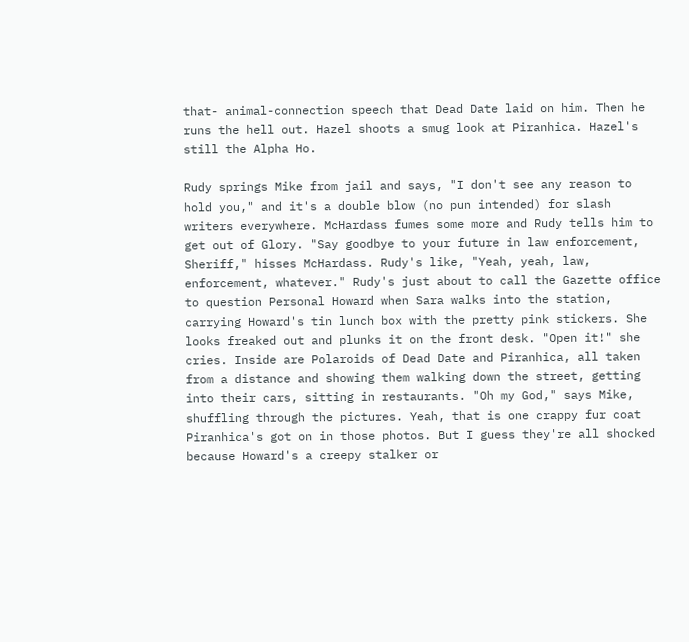that- animal-connection speech that Dead Date laid on him. Then he runs the hell out. Hazel shoots a smug look at Piranhica. Hazel's still the Alpha Ho.

Rudy springs Mike from jail and says, "I don't see any reason to hold you," and it's a double blow (no pun intended) for slash writers everywhere. McHardass fumes some more and Rudy tells him to get out of Glory. "Say goodbye to your future in law enforcement, Sheriff," hisses McHardass. Rudy's like, "Yeah, yeah, law, enforcement, whatever." Rudy's just about to call the Gazette office to question Personal Howard when Sara walks into the station, carrying Howard's tin lunch box with the pretty pink stickers. She looks freaked out and plunks it on the front desk. "Open it!" she cries. Inside are Polaroids of Dead Date and Piranhica, all taken from a distance and showing them walking down the street, getting into their cars, sitting in restaurants. "Oh my God," says Mike, shuffling through the pictures. Yeah, that is one crappy fur coat Piranhica's got on in those photos. But I guess they're all shocked because Howard's a creepy stalker or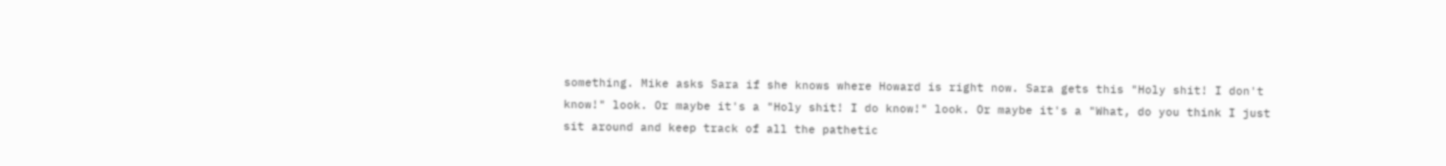something. Mike asks Sara if she knows where Howard is right now. Sara gets this "Holy shit! I don't know!" look. Or maybe it's a "Holy shit! I do know!" look. Or maybe it's a "What, do you think I just sit around and keep track of all the pathetic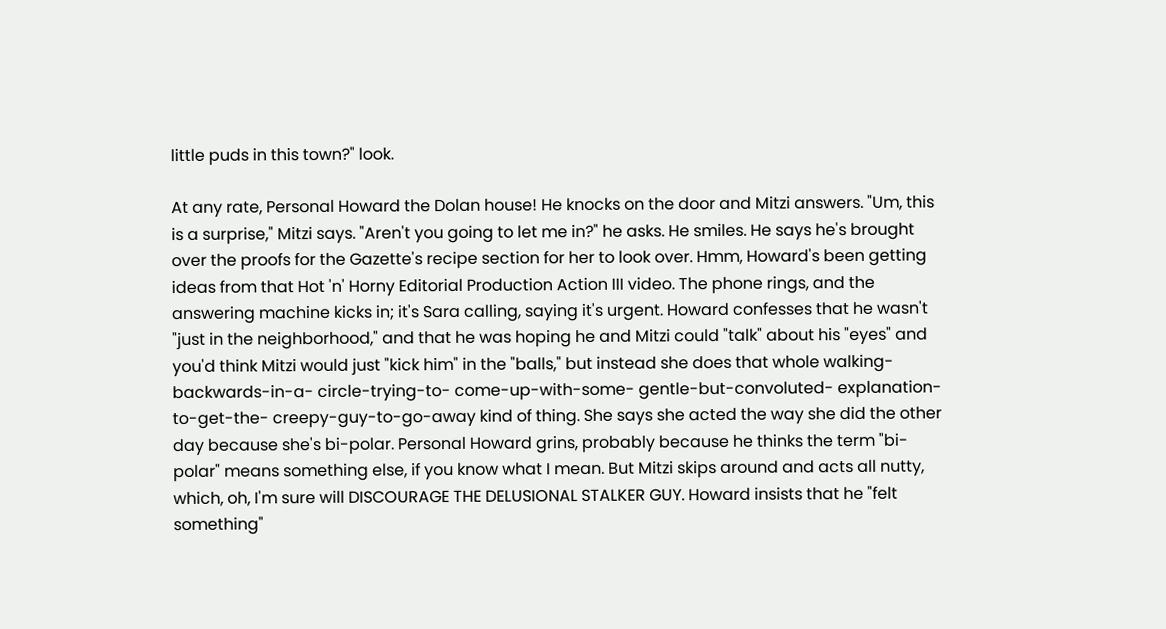little puds in this town?" look.

At any rate, Personal Howard the Dolan house! He knocks on the door and Mitzi answers. "Um, this is a surprise," Mitzi says. "Aren't you going to let me in?" he asks. He smiles. He says he's brought over the proofs for the Gazette's recipe section for her to look over. Hmm, Howard's been getting ideas from that Hot 'n' Horny Editorial Production Action III video. The phone rings, and the answering machine kicks in; it's Sara calling, saying it's urgent. Howard confesses that he wasn't "just in the neighborhood," and that he was hoping he and Mitzi could "talk" about his "eyes" and you'd think Mitzi would just "kick him" in the "balls," but instead she does that whole walking-backwards-in-a- circle-trying-to- come-up-with-some- gentle-but-convoluted- explanation-to-get-the- creepy-guy-to-go-away kind of thing. She says she acted the way she did the other day because she's bi-polar. Personal Howard grins, probably because he thinks the term "bi-polar" means something else, if you know what I mean. But Mitzi skips around and acts all nutty, which, oh, I'm sure will DISCOURAGE THE DELUSIONAL STALKER GUY. Howard insists that he "felt something"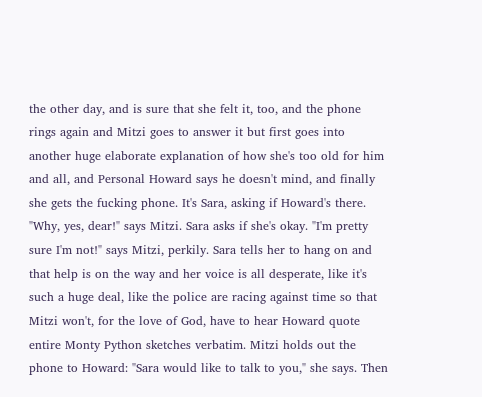the other day, and is sure that she felt it, too, and the phone rings again and Mitzi goes to answer it but first goes into another huge elaborate explanation of how she's too old for him and all, and Personal Howard says he doesn't mind, and finally she gets the fucking phone. It's Sara, asking if Howard's there. "Why, yes, dear!" says Mitzi. Sara asks if she's okay. "I'm pretty sure I'm not!" says Mitzi, perkily. Sara tells her to hang on and that help is on the way and her voice is all desperate, like it's such a huge deal, like the police are racing against time so that Mitzi won't, for the love of God, have to hear Howard quote entire Monty Python sketches verbatim. Mitzi holds out the phone to Howard: "Sara would like to talk to you," she says. Then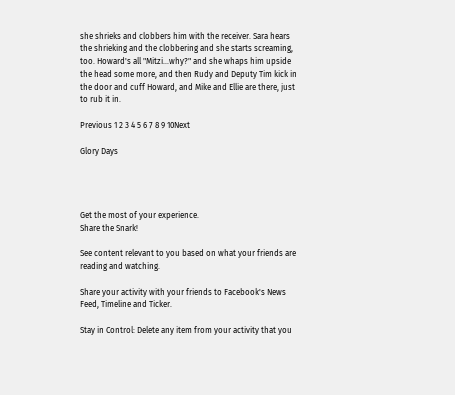she shrieks and clobbers him with the receiver. Sara hears the shrieking and the clobbering and she starts screaming, too. Howard's all "Mitzi...why?" and she whaps him upside the head some more, and then Rudy and Deputy Tim kick in the door and cuff Howard, and Mike and Ellie are there, just to rub it in.

Previous 1 2 3 4 5 6 7 8 9 10Next

Glory Days




Get the most of your experience.
Share the Snark!

See content relevant to you based on what your friends are reading and watching.

Share your activity with your friends to Facebook's News Feed, Timeline and Ticker.

Stay in Control: Delete any item from your activity that you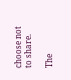choose not to share.

The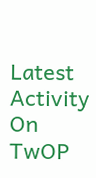Latest Activity On TwOP